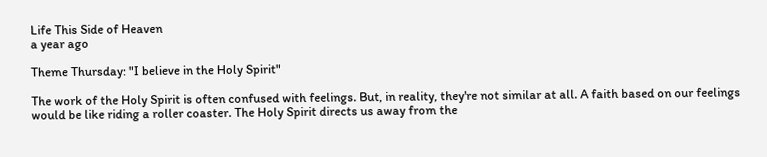Life This Side of Heaven
a year ago

Theme Thursday: "I believe in the Holy Spirit"

The work of the Holy Spirit is often confused with feelings. But, in reality, they're not similar at all. A faith based on our feelings would be like riding a roller coaster. The Holy Spirit directs us away from the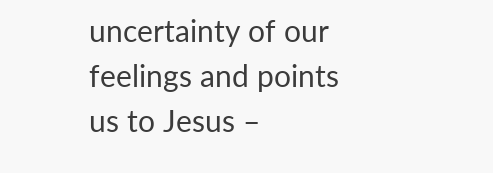uncertainty of our feelings and points us to Jesus –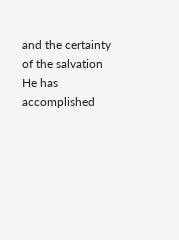and the certainty of the salvation He has accomplished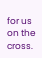for us on the cross.